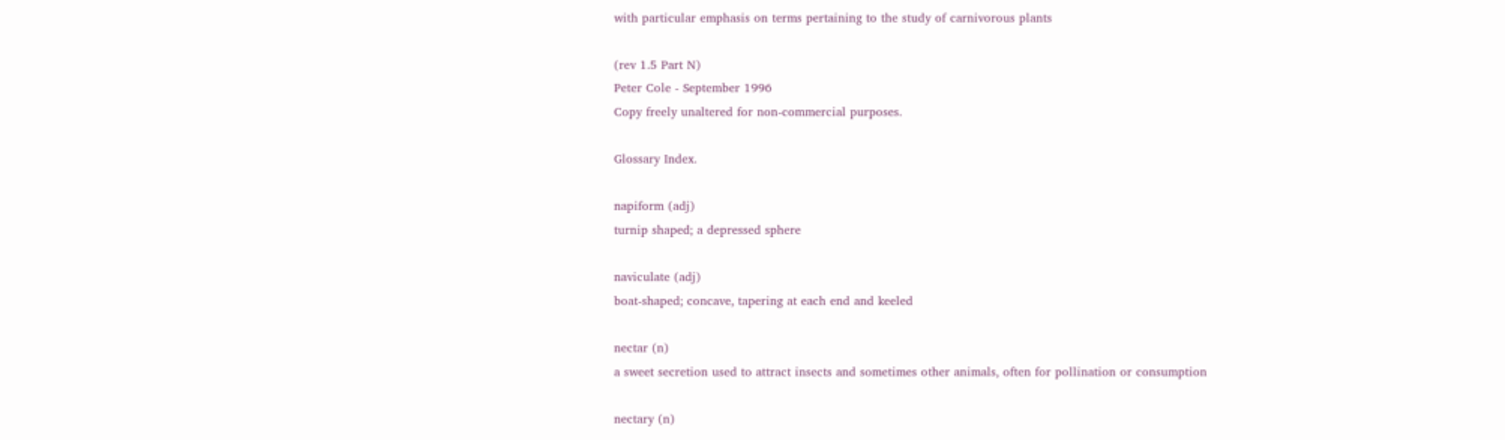with particular emphasis on terms pertaining to the study of carnivorous plants

(rev 1.5 Part N)
Peter Cole - September 1996
Copy freely unaltered for non-commercial purposes.

Glossary Index.

napiform (adj)
turnip shaped; a depressed sphere

naviculate (adj)
boat-shaped; concave, tapering at each end and keeled

nectar (n)
a sweet secretion used to attract insects and sometimes other animals, often for pollination or consumption

nectary (n)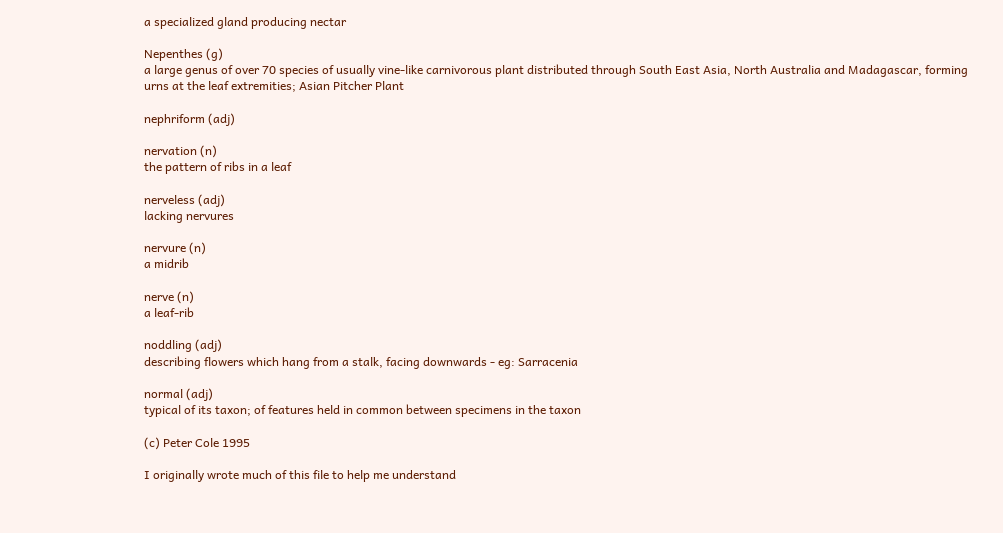a specialized gland producing nectar

Nepenthes (g)
a large genus of over 70 species of usually vine-like carnivorous plant distributed through South East Asia, North Australia and Madagascar, forming urns at the leaf extremities; Asian Pitcher Plant

nephriform (adj)

nervation (n)
the pattern of ribs in a leaf

nerveless (adj)
lacking nervures

nervure (n)
a midrib

nerve (n)
a leaf-rib

noddling (adj)
describing flowers which hang from a stalk, facing downwards - eg: Sarracenia

normal (adj)
typical of its taxon; of features held in common between specimens in the taxon

(c) Peter Cole 1995

I originally wrote much of this file to help me understand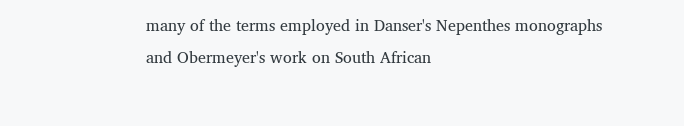many of the terms employed in Danser's Nepenthes monographs and Obermeyer's work on South African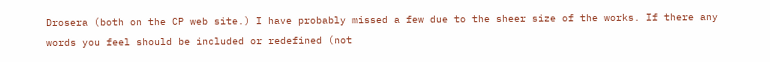Drosera (both on the CP web site.) I have probably missed a few due to the sheer size of the works. If there any words you feel should be included or redefined (not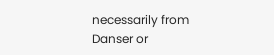necessarily from Danser or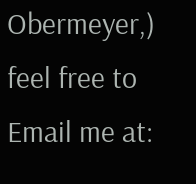Obermeyer,) feel free to Email me at: